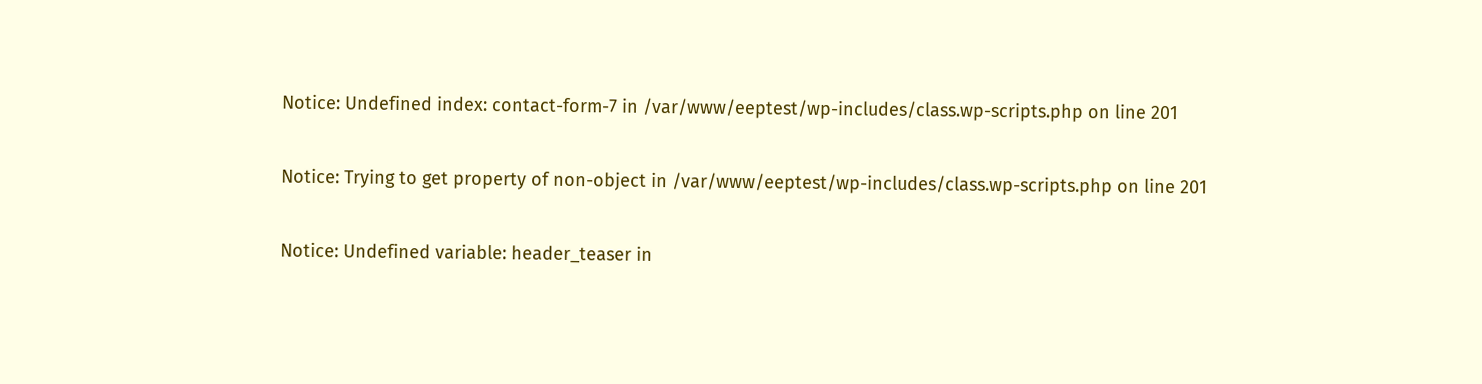Notice: Undefined index: contact-form-7 in /var/www/eeptest/wp-includes/class.wp-scripts.php on line 201

Notice: Trying to get property of non-object in /var/www/eeptest/wp-includes/class.wp-scripts.php on line 201

Notice: Undefined variable: header_teaser in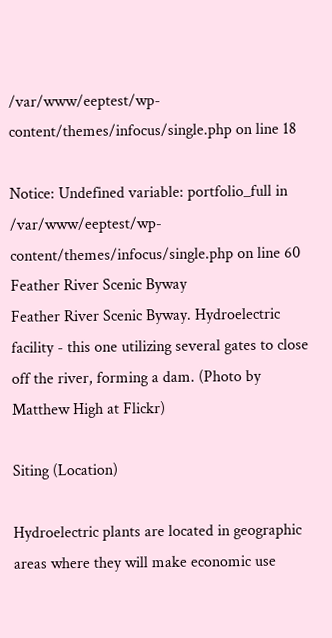/var/www/eeptest/wp-content/themes/infocus/single.php on line 18

Notice: Undefined variable: portfolio_full in /var/www/eeptest/wp-content/themes/infocus/single.php on line 60
Feather River Scenic Byway
Feather River Scenic Byway. Hydroelectric facility - this one utilizing several gates to close off the river, forming a dam. (Photo by Matthew High at Flickr)

Siting (Location)

Hydroelectric plants are located in geographic areas where they will make economic use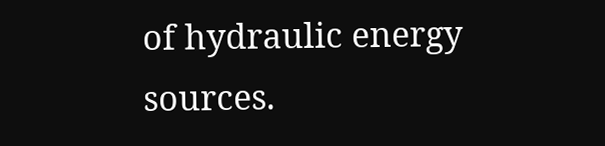of hydraulic energy sources.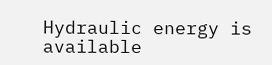Hydraulic energy is available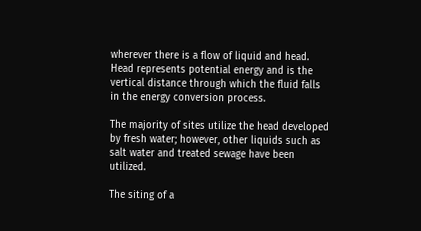wherever there is a flow of liquid and head. Head represents potential energy and is the vertical distance through which the fluid falls in the energy conversion process.

The majority of sites utilize the head developed by fresh water; however, other liquids such as salt water and treated sewage have been utilized.

The siting of a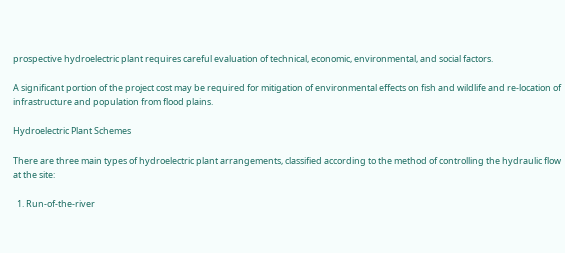prospective hydroelectric plant requires careful evaluation of technical, economic, environmental, and social factors.

A significant portion of the project cost may be required for mitigation of environmental effects on fish and wildlife and re-location of infrastructure and population from flood plains.

Hydroelectric Plant Schemes

There are three main types of hydroelectric plant arrangements, classified according to the method of controlling the hydraulic flow at the site:

  1. Run-of-the-river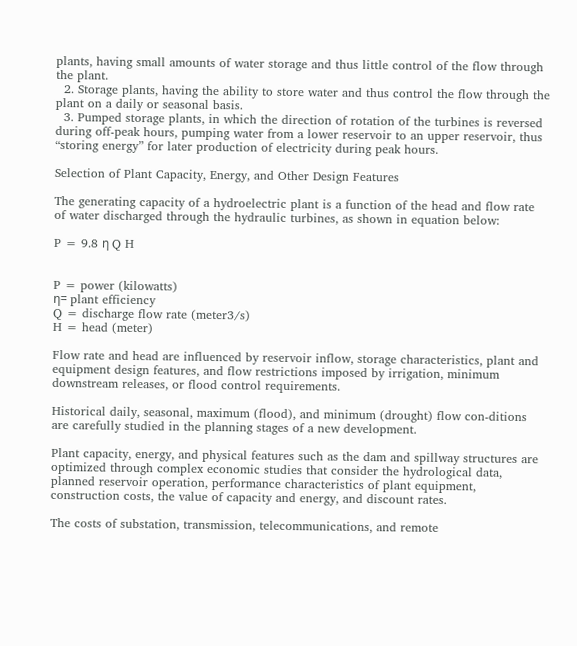plants, having small amounts of water storage and thus little control of the flow through the plant.
  2. Storage plants, having the ability to store water and thus control the flow through the plant on a daily or seasonal basis.
  3. Pumped storage plants, in which the direction of rotation of the turbines is reversed during off-peak hours, pumping water from a lower reservoir to an upper reservoir, thus “storing energy” for later production of electricity during peak hours.

Selection of Plant Capacity, Energy, and Other Design Features

The generating capacity of a hydroelectric plant is a function of the head and flow rate of water discharged through the hydraulic turbines, as shown in equation below:

P = 9.8 η Q H


P = power (kilowatts)
η= plant efficiency
Q = discharge flow rate (meter3/s)
H = head (meter)

Flow rate and head are influenced by reservoir inflow, storage characteristics, plant and equipment design features, and flow restrictions imposed by irrigation, minimum downstream releases, or flood control requirements.

Historical daily, seasonal, maximum (flood), and minimum (drought) flow con-ditions are carefully studied in the planning stages of a new development.

Plant capacity, energy, and physical features such as the dam and spillway structures are optimized through complex economic studies that consider the hydrological data, planned reservoir operation, performance characteristics of plant equipment, construction costs, the value of capacity and energy, and discount rates.

The costs of substation, transmission, telecommunications, and remote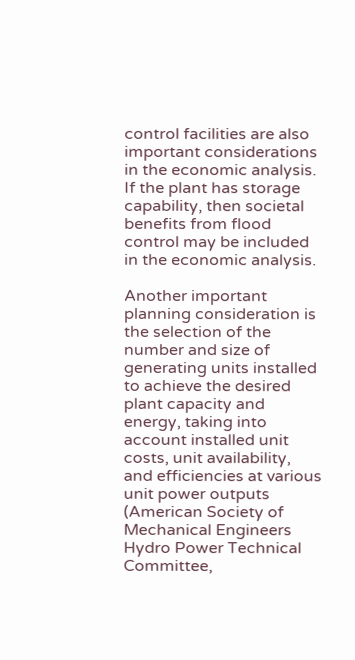control facilities are also important considerations in the economic analysis. If the plant has storage capability, then societal benefits from flood control may be included in the economic analysis.

Another important planning consideration is the selection of the number and size of generating units installed to achieve the desired plant capacity and energy, taking into account installed unit costs, unit availability, and efficiencies at various unit power outputs (American Society of Mechanical Engineers Hydro Power Technical Committee,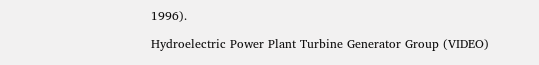1996).

Hydroelectric Power Plant Turbine Generator Group (VIDEO)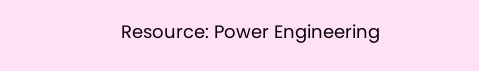Resource: Power Engineering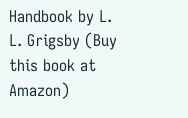Handbook by L. L. Grigsby (Buy this book at Amazon)